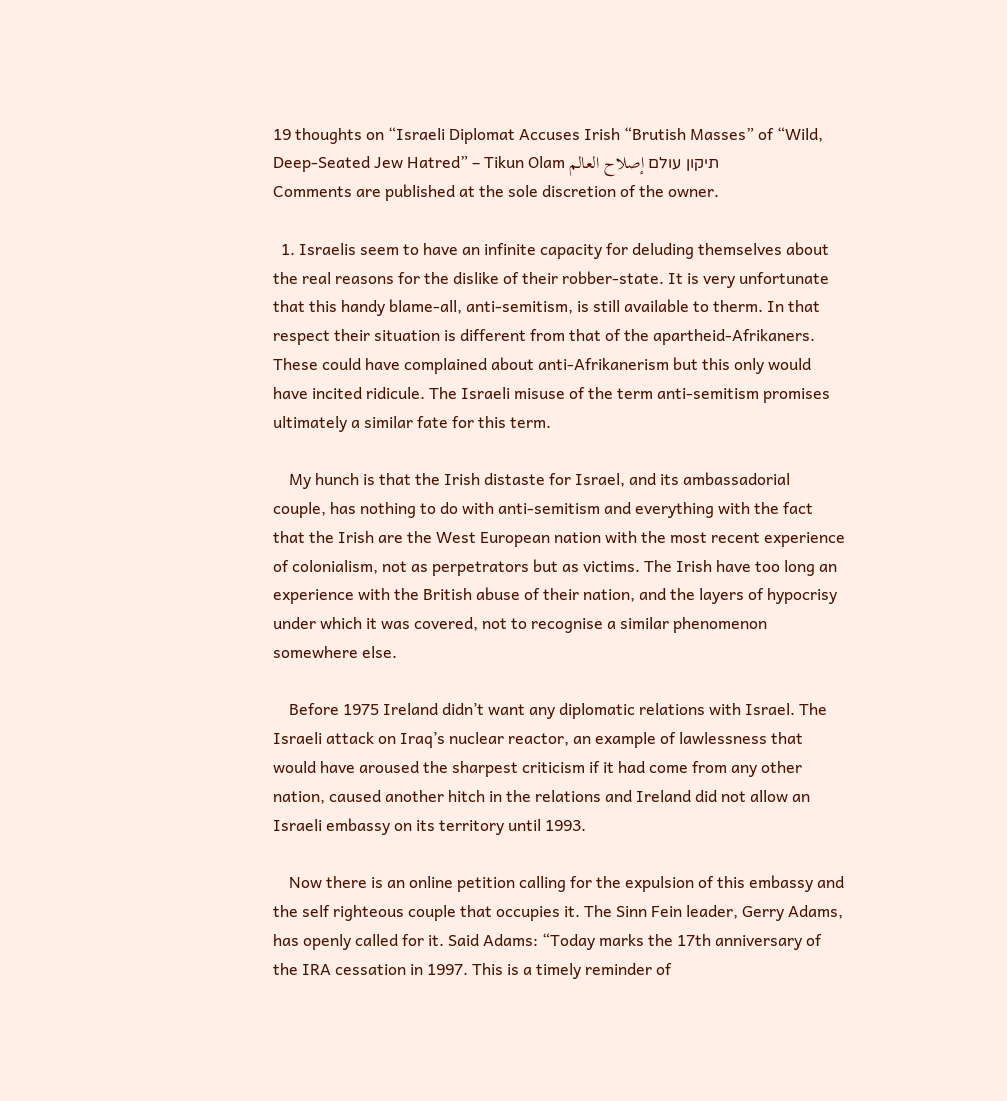19 thoughts on “Israeli Diplomat Accuses Irish “Brutish Masses” of “Wild, Deep-Seated Jew Hatred” – Tikun Olam תיקון עולם إصلاح العالم
Comments are published at the sole discretion of the owner.

  1. Israelis seem to have an infinite capacity for deluding themselves about the real reasons for the dislike of their robber-state. It is very unfortunate that this handy blame-all, anti-semitism, is still available to therm. In that respect their situation is different from that of the apartheid-Afrikaners. These could have complained about anti-Afrikanerism but this only would have incited ridicule. The Israeli misuse of the term anti-semitism promises ultimately a similar fate for this term.

    My hunch is that the Irish distaste for Israel, and its ambassadorial couple, has nothing to do with anti-semitism and everything with the fact that the Irish are the West European nation with the most recent experience of colonialism, not as perpetrators but as victims. The Irish have too long an experience with the British abuse of their nation, and the layers of hypocrisy under which it was covered, not to recognise a similar phenomenon somewhere else.

    Before 1975 Ireland didn’t want any diplomatic relations with Israel. The Israeli attack on Iraq’s nuclear reactor, an example of lawlessness that would have aroused the sharpest criticism if it had come from any other nation, caused another hitch in the relations and Ireland did not allow an Israeli embassy on its territory until 1993.

    Now there is an online petition calling for the expulsion of this embassy and the self righteous couple that occupies it. The Sinn Fein leader, Gerry Adams, has openly called for it. Said Adams: “Today marks the 17th anniversary of the IRA cessation in 1997. This is a timely reminder of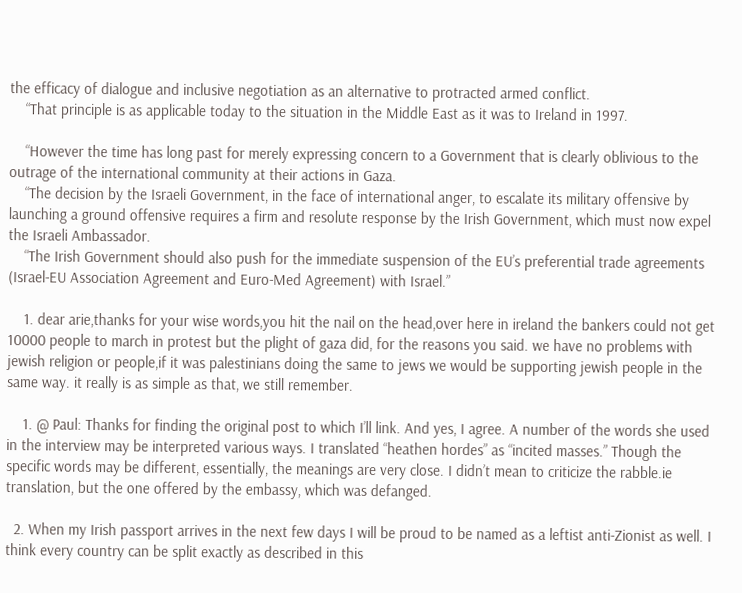the efficacy of dialogue and inclusive negotiation as an alternative to protracted armed conflict.
    “That principle is as applicable today to the situation in the Middle East as it was to Ireland in 1997.

    “However the time has long past for merely expressing concern to a Government that is clearly oblivious to the outrage of the international community at their actions in Gaza.
    “The decision by the Israeli Government, in the face of international anger, to escalate its military offensive by launching a ground offensive requires a firm and resolute response by the Irish Government, which must now expel the Israeli Ambassador.
    “The Irish Government should also push for the immediate suspension of the EU’s preferential trade agreements (Israel-EU Association Agreement and Euro-Med Agreement) with Israel.”

    1. dear arie,thanks for your wise words,you hit the nail on the head,over here in ireland the bankers could not get 10000 people to march in protest but the plight of gaza did, for the reasons you said. we have no problems with jewish religion or people,if it was palestinians doing the same to jews we would be supporting jewish people in the same way. it really is as simple as that, we still remember.

    1. @ Paul: Thanks for finding the original post to which I’ll link. And yes, I agree. A number of the words she used in the interview may be interpreted various ways. I translated “heathen hordes” as “incited masses.” Though the specific words may be different, essentially, the meanings are very close. I didn’t mean to criticize the rabble.ie translation, but the one offered by the embassy, which was defanged.

  2. When my Irish passport arrives in the next few days I will be proud to be named as a leftist anti-Zionist as well. I think every country can be split exactly as described in this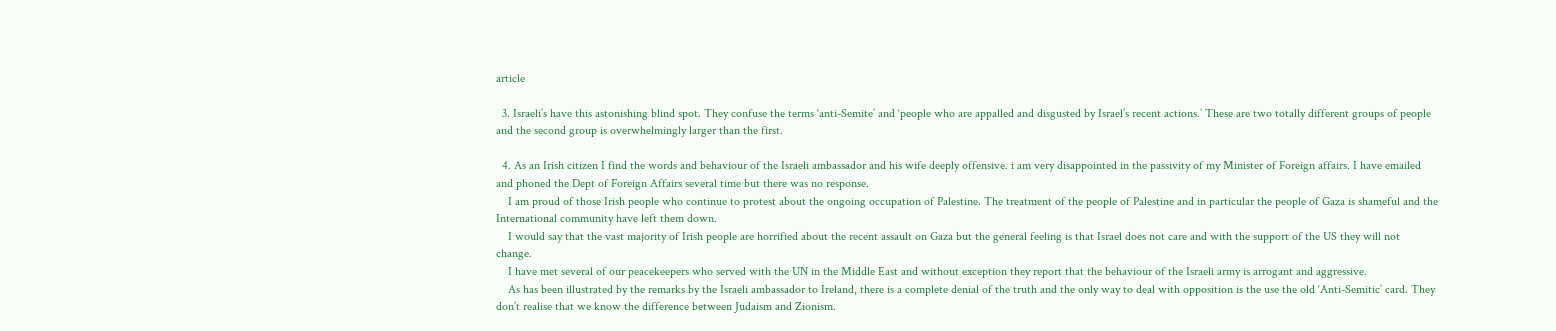article

  3. Israeli’s have this astonishing blind spot. They confuse the terms ‘anti-Semite’ and ‘people who are appalled and disgusted by Israel’s recent actions.’ These are two totally different groups of people and the second group is overwhelmingly larger than the first.

  4. As an Irish citizen I find the words and behaviour of the Israeli ambassador and his wife deeply offensive. i am very disappointed in the passivity of my Minister of Foreign affairs. I have emailed and phoned the Dept of Foreign Affairs several time but there was no response.
    I am proud of those Irish people who continue to protest about the ongoing occupation of Palestine. The treatment of the people of Palestine and in particular the people of Gaza is shameful and the International community have left them down.
    I would say that the vast majority of Irish people are horrified about the recent assault on Gaza but the general feeling is that Israel does not care and with the support of the US they will not change.
    I have met several of our peacekeepers who served with the UN in the Middle East and without exception they report that the behaviour of the Israeli army is arrogant and aggressive.
    As has been illustrated by the remarks by the Israeli ambassador to Ireland, there is a complete denial of the truth and the only way to deal with opposition is the use the old ‘Anti-Semitic’ card. They don’t realise that we know the difference between Judaism and Zionism.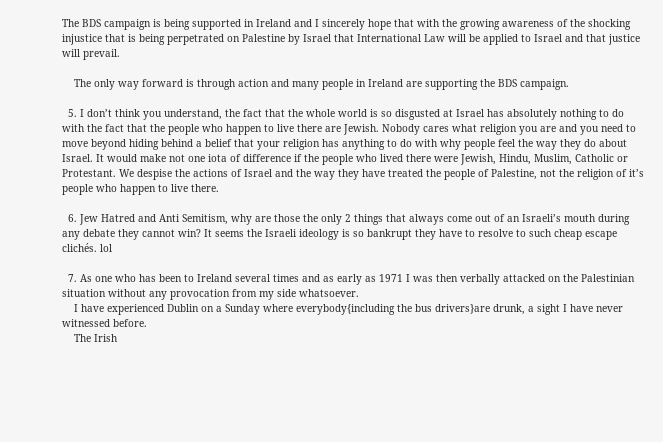The BDS campaign is being supported in Ireland and I sincerely hope that with the growing awareness of the shocking injustice that is being perpetrated on Palestine by Israel that International Law will be applied to Israel and that justice will prevail.

    The only way forward is through action and many people in Ireland are supporting the BDS campaign.

  5. I don’t think you understand, the fact that the whole world is so disgusted at Israel has absolutely nothing to do with the fact that the people who happen to live there are Jewish. Nobody cares what religion you are and you need to move beyond hiding behind a belief that your religion has anything to do with why people feel the way they do about Israel. It would make not one iota of difference if the people who lived there were Jewish, Hindu, Muslim, Catholic or Protestant. We despise the actions of Israel and the way they have treated the people of Palestine, not the religion of it’s people who happen to live there.

  6. Jew Hatred and Anti Semitism, why are those the only 2 things that always come out of an Israeli’s mouth during any debate they cannot win? It seems the Israeli ideology is so bankrupt they have to resolve to such cheap escape clichés. lol

  7. As one who has been to Ireland several times and as early as 1971 I was then verbally attacked on the Palestinian situation without any provocation from my side whatsoever.
    I have experienced Dublin on a Sunday where everybody{including the bus drivers}are drunk, a sight I have never witnessed before.
    The Irish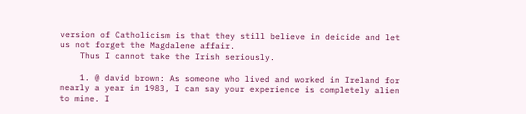version of Catholicism is that they still believe in deicide and let us not forget the Magdalene affair.
    Thus I cannot take the Irish seriously.

    1. @ david brown: As someone who lived and worked in Ireland for nearly a year in 1983, I can say your experience is completely alien to mine. I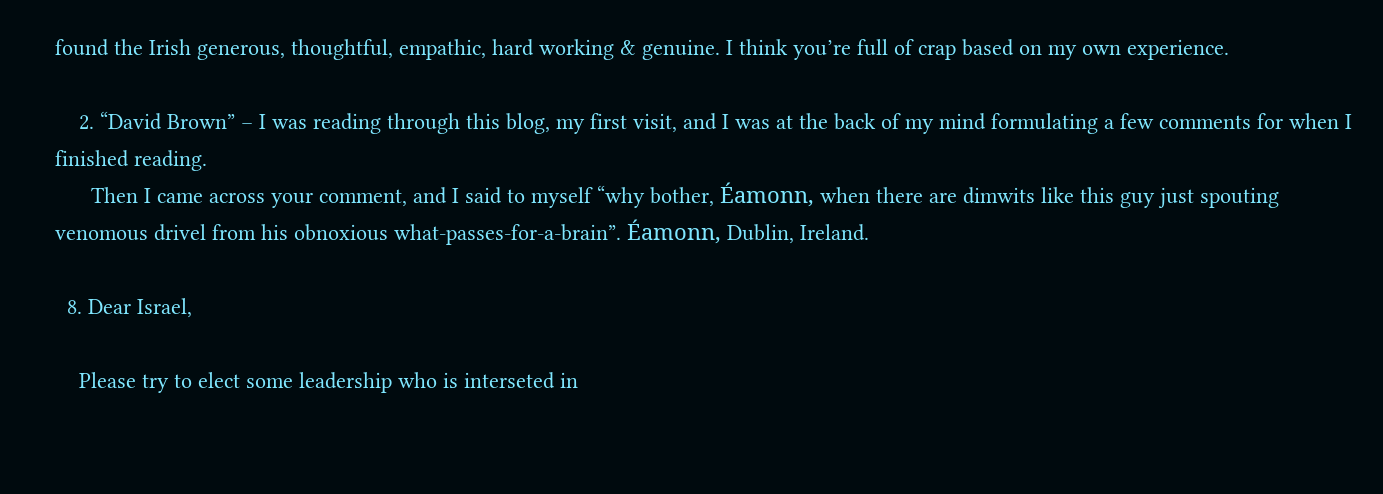found the Irish generous, thoughtful, empathic, hard working & genuine. I think you’re full of crap based on my own experience.

    2. “David Brown” – I was reading through this blog, my first visit, and I was at the back of my mind formulating a few comments for when I finished reading.
      Then I came across your comment, and I said to myself “why bother, Éamonn, when there are dimwits like this guy just spouting venomous drivel from his obnoxious what-passes-for-a-brain”. Éamonn, Dublin, Ireland.

  8. Dear Israel,

    Please try to elect some leadership who is interseted in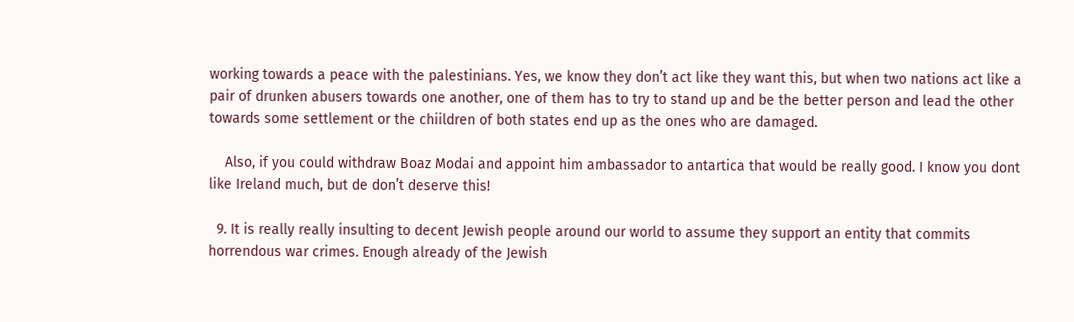working towards a peace with the palestinians. Yes, we know they don’t act like they want this, but when two nations act like a pair of drunken abusers towards one another, one of them has to try to stand up and be the better person and lead the other towards some settlement or the chiildren of both states end up as the ones who are damaged.

    Also, if you could withdraw Boaz Modai and appoint him ambassador to antartica that would be really good. I know you dont like Ireland much, but de don’t deserve this!

  9. It is really really insulting to decent Jewish people around our world to assume they support an entity that commits horrendous war crimes. Enough already of the Jewish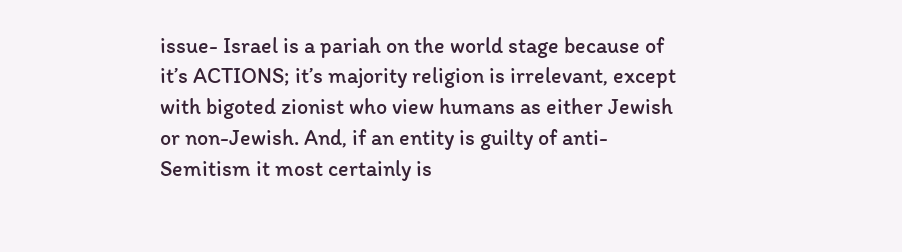issue- Israel is a pariah on the world stage because of it’s ACTIONS; it’s majority religion is irrelevant, except with bigoted zionist who view humans as either Jewish or non-Jewish. And, if an entity is guilty of anti-Semitism it most certainly is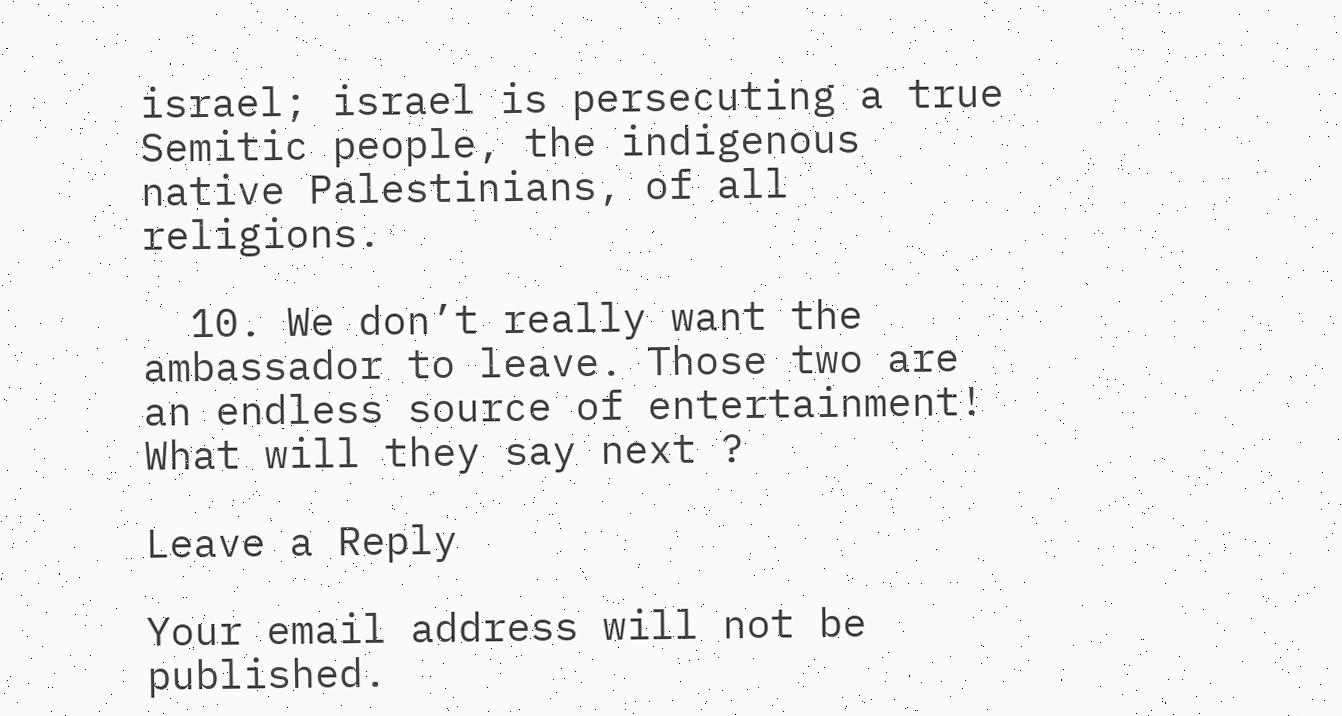israel; israel is persecuting a true Semitic people, the indigenous native Palestinians, of all religions.

  10. We don’t really want the ambassador to leave. Those two are an endless source of entertainment! What will they say next ?

Leave a Reply

Your email address will not be published.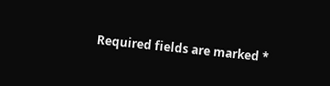Required fields are marked *